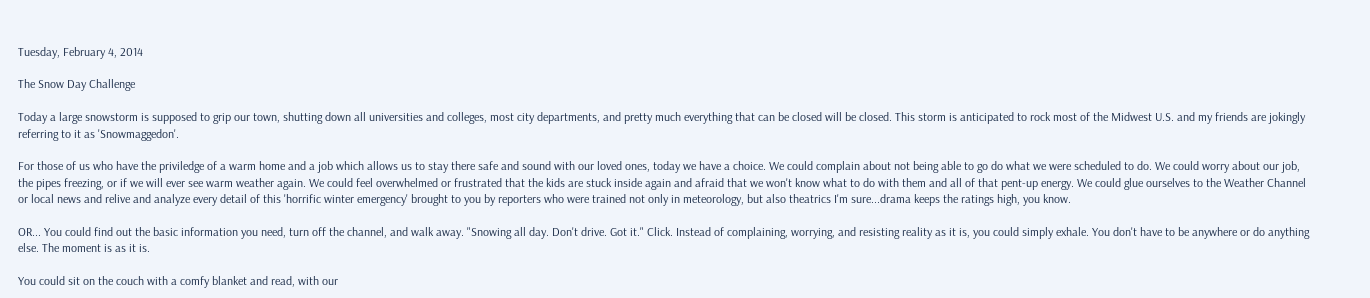Tuesday, February 4, 2014

The Snow Day Challenge

Today a large snowstorm is supposed to grip our town, shutting down all universities and colleges, most city departments, and pretty much everything that can be closed will be closed. This storm is anticipated to rock most of the Midwest U.S. and my friends are jokingly referring to it as 'Snowmaggedon'.

For those of us who have the priviledge of a warm home and a job which allows us to stay there safe and sound with our loved ones, today we have a choice. We could complain about not being able to go do what we were scheduled to do. We could worry about our job, the pipes freezing, or if we will ever see warm weather again. We could feel overwhelmed or frustrated that the kids are stuck inside again and afraid that we won't know what to do with them and all of that pent-up energy. We could glue ourselves to the Weather Channel or local news and relive and analyze every detail of this 'horrific winter emergency' brought to you by reporters who were trained not only in meteorology, but also theatrics I'm sure...drama keeps the ratings high, you know.

OR... You could find out the basic information you need, turn off the channel, and walk away. "Snowing all day. Don't drive. Got it." Click. Instead of complaining, worrying, and resisting reality as it is, you could simply exhale. You don't have to be anywhere or do anything else. The moment is as it is.

You could sit on the couch with a comfy blanket and read, with our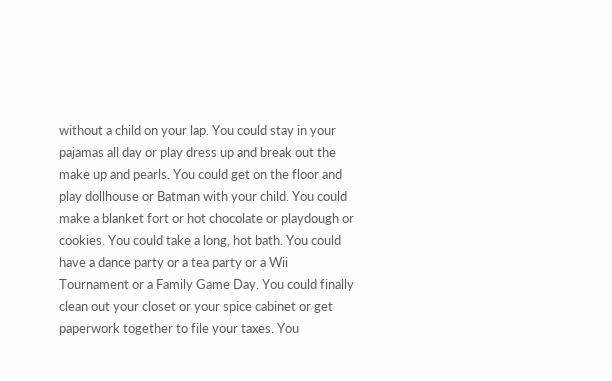without a child on your lap. You could stay in your pajamas all day or play dress up and break out the make up and pearls. You could get on the floor and play dollhouse or Batman with your child. You could make a blanket fort or hot chocolate or playdough or cookies. You could take a long, hot bath. You could have a dance party or a tea party or a Wii Tournament or a Family Game Day. You could finally clean out your closet or your spice cabinet or get paperwork together to file your taxes. You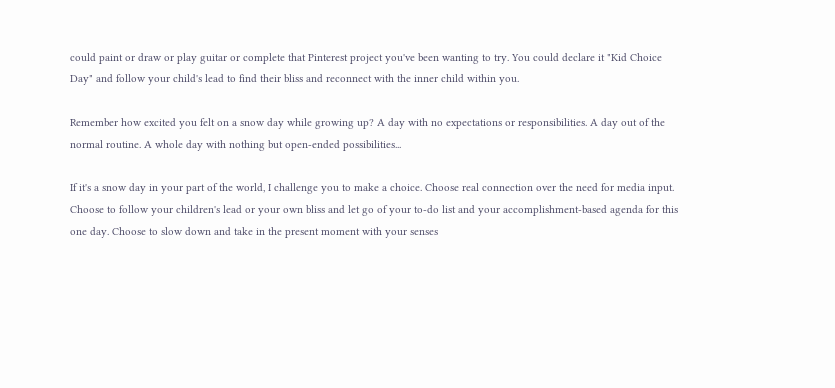could paint or draw or play guitar or complete that Pinterest project you've been wanting to try. You could declare it "Kid Choice Day" and follow your child's lead to find their bliss and reconnect with the inner child within you.

Remember how excited you felt on a snow day while growing up? A day with no expectations or responsibilities. A day out of the normal routine. A whole day with nothing but open-ended possibilities...

If it's a snow day in your part of the world, I challenge you to make a choice. Choose real connection over the need for media input. Choose to follow your children's lead or your own bliss and let go of your to-do list and your accomplishment-based agenda for this one day. Choose to slow down and take in the present moment with your senses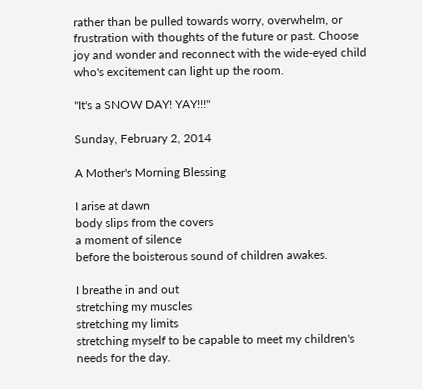rather than be pulled towards worry, overwhelm, or frustration with thoughts of the future or past. Choose joy and wonder and reconnect with the wide-eyed child who's excitement can light up the room.

"It's a SNOW DAY! YAY!!!"

Sunday, February 2, 2014

A Mother's Morning Blessing

I arise at dawn
body slips from the covers
a moment of silence
before the boisterous sound of children awakes.

I breathe in and out
stretching my muscles
stretching my limits
stretching myself to be capable to meet my children's needs for the day.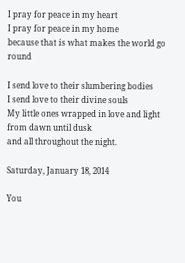I pray for peace in my heart
I pray for peace in my home
because that is what makes the world go round

I send love to their slumbering bodies
I send love to their divine souls
My little ones wrapped in love and light
from dawn until dusk
and all throughout the night.

Saturday, January 18, 2014

You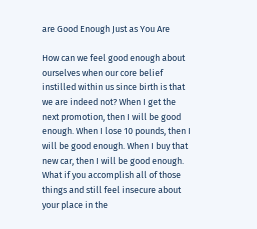are Good Enough Just as You Are

How can we feel good enough about ourselves when our core belief instilled within us since birth is that we are indeed not? When I get the next promotion, then I will be good enough. When I lose 10 pounds, then I will be good enough. When I buy that new car, then I will be good enough. What if you accomplish all of those things and still feel insecure about your place in the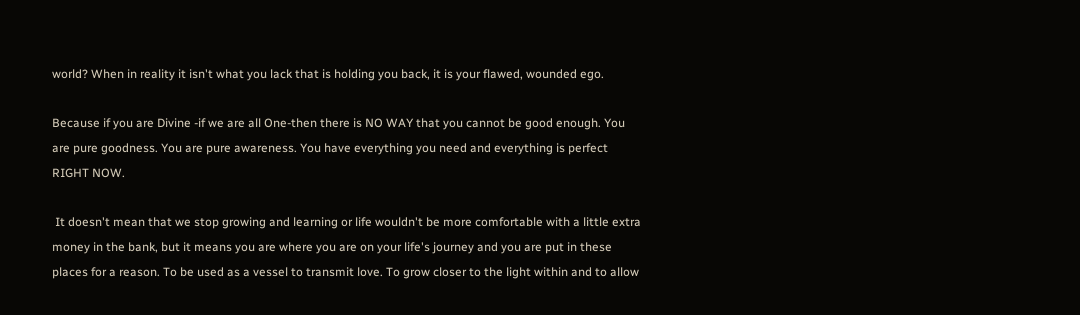world? When in reality it isn't what you lack that is holding you back, it is your flawed, wounded ego.

Because if you are Divine -if we are all One-then there is NO WAY that you cannot be good enough. You are pure goodness. You are pure awareness. You have everything you need and everything is perfect RIGHT NOW.

 It doesn't mean that we stop growing and learning or life wouldn't be more comfortable with a little extra money in the bank, but it means you are where you are on your life's journey and you are put in these places for a reason. To be used as a vessel to transmit love. To grow closer to the light within and to allow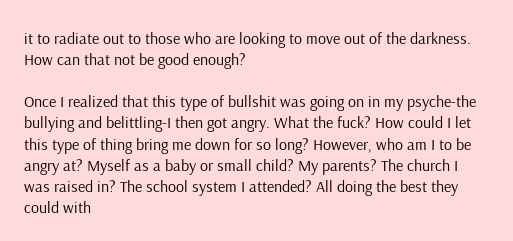it to radiate out to those who are looking to move out of the darkness. How can that not be good enough?

Once I realized that this type of bullshit was going on in my psyche-the bullying and belittling-I then got angry. What the fuck? How could I let this type of thing bring me down for so long? However, who am I to be angry at? Myself as a baby or small child? My parents? The church I was raised in? The school system I attended? All doing the best they could with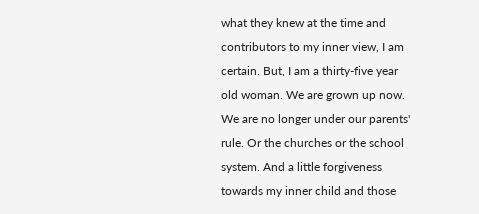what they knew at the time and contributors to my inner view, I am certain. But, I am a thirty-five year old woman. We are grown up now. We are no longer under our parents' rule. Or the churches or the school system. And a little forgiveness towards my inner child and those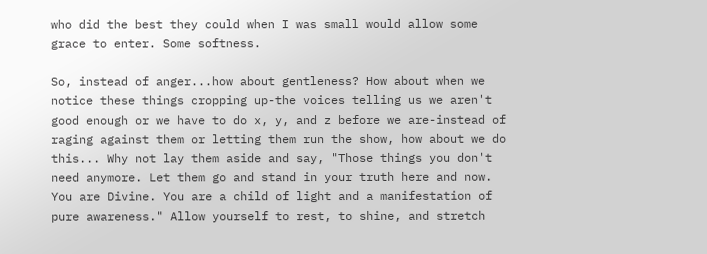who did the best they could when I was small would allow some grace to enter. Some softness.

So, instead of anger...how about gentleness? How about when we notice these things cropping up-the voices telling us we aren't good enough or we have to do x, y, and z before we are-instead of raging against them or letting them run the show, how about we do this... Why not lay them aside and say, "Those things you don't need anymore. Let them go and stand in your truth here and now. You are Divine. You are a child of light and a manifestation of pure awareness." Allow yourself to rest, to shine, and stretch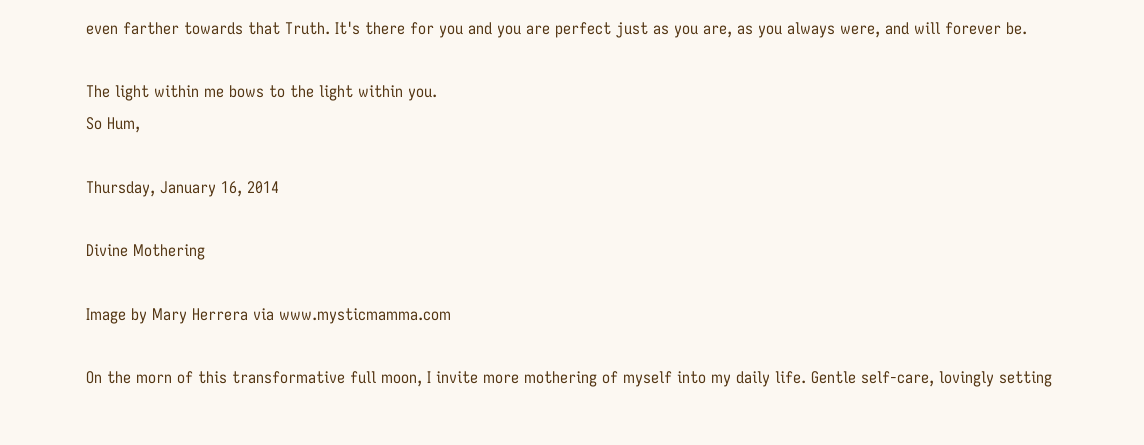even farther towards that Truth. It's there for you and you are perfect just as you are, as you always were, and will forever be.

The light within me bows to the light within you.
So Hum,

Thursday, January 16, 2014

Divine Mothering

Image by Mary Herrera via www.mysticmamma.com

On the morn of this transformative full moon, I invite more mothering of myself into my daily life. Gentle self-care, lovingly setting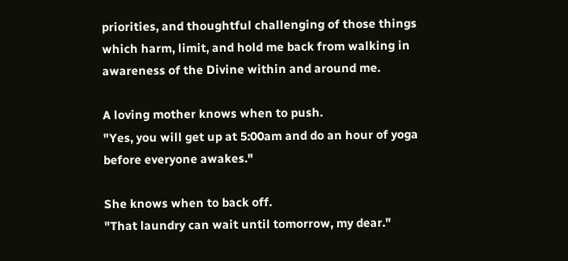priorities, and thoughtful challenging of those things which harm, limit, and hold me back from walking in awareness of the Divine within and around me.

A loving mother knows when to push.
"Yes, you will get up at 5:00am and do an hour of yoga before everyone awakes."

She knows when to back off.
"That laundry can wait until tomorrow, my dear."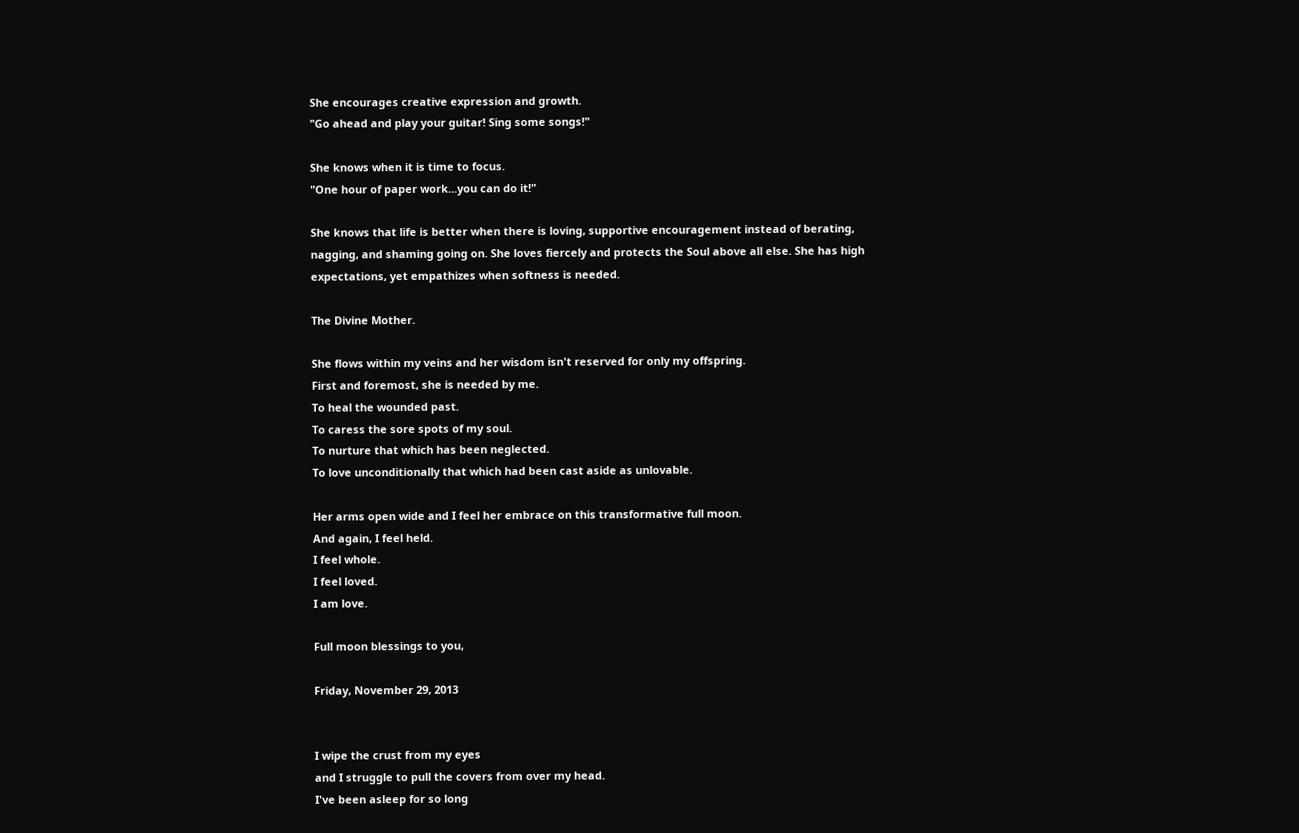She encourages creative expression and growth.
"Go ahead and play your guitar! Sing some songs!"

She knows when it is time to focus.
"One hour of paper work...you can do it!"

She knows that life is better when there is loving, supportive encouragement instead of berating, nagging, and shaming going on. She loves fiercely and protects the Soul above all else. She has high expectations, yet empathizes when softness is needed.

The Divine Mother.

She flows within my veins and her wisdom isn't reserved for only my offspring.
First and foremost, she is needed by me.
To heal the wounded past.
To caress the sore spots of my soul.
To nurture that which has been neglected.
To love unconditionally that which had been cast aside as unlovable.

Her arms open wide and I feel her embrace on this transformative full moon.
And again, I feel held.
I feel whole.
I feel loved.
I am love.

Full moon blessings to you,

Friday, November 29, 2013


I wipe the crust from my eyes
and I struggle to pull the covers from over my head.
I've been asleep for so long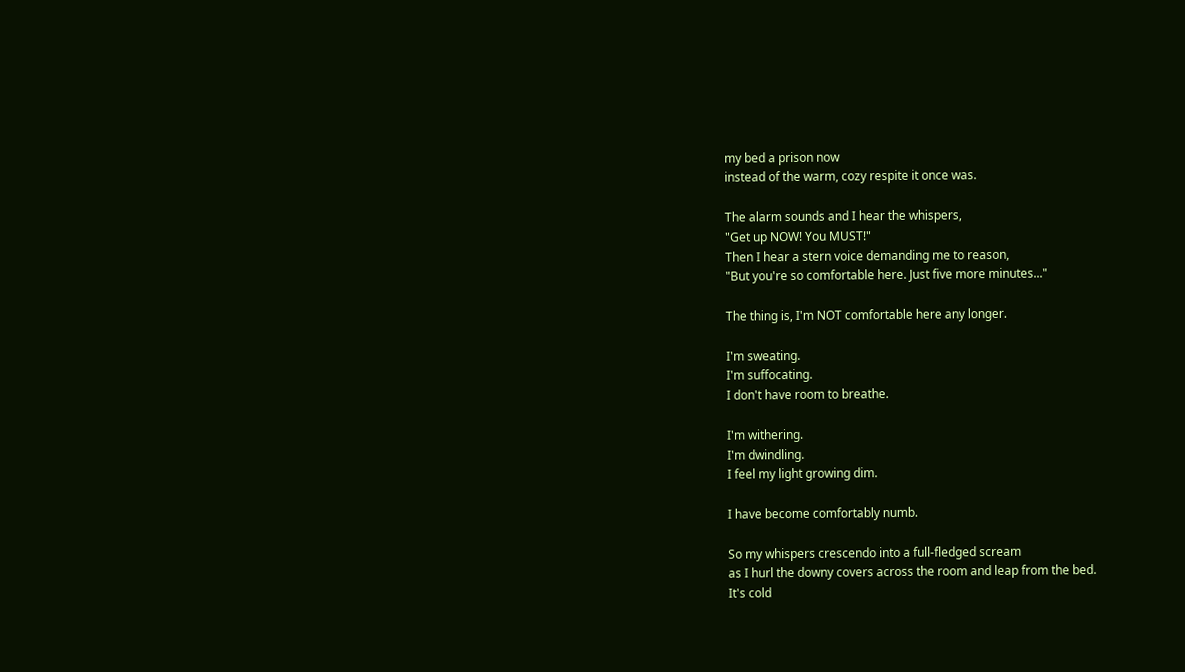my bed a prison now
instead of the warm, cozy respite it once was.

The alarm sounds and I hear the whispers,
"Get up NOW! You MUST!"
Then I hear a stern voice demanding me to reason,
"But you're so comfortable here. Just five more minutes..."

The thing is, I'm NOT comfortable here any longer.

I'm sweating.
I'm suffocating.
I don't have room to breathe.

I'm withering.
I'm dwindling.
I feel my light growing dim.

I have become comfortably numb.

So my whispers crescendo into a full-fledged scream
as I hurl the downy covers across the room and leap from the bed.
It's cold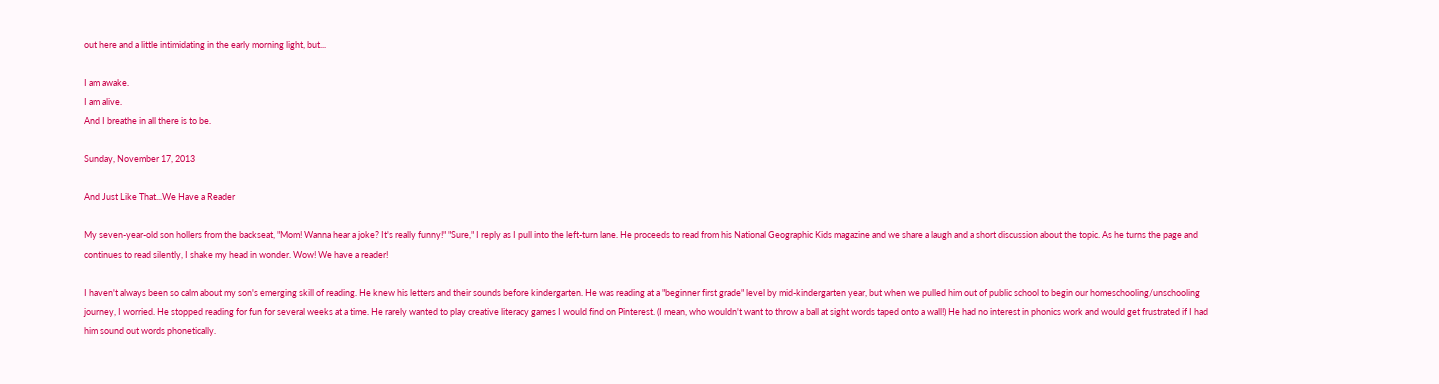out here and a little intimidating in the early morning light, but...

I am awake.
I am alive.
And I breathe in all there is to be.

Sunday, November 17, 2013

And Just Like That...We Have a Reader

My seven-year-old son hollers from the backseat, "Mom! Wanna hear a joke? It's really funny!" "Sure," I reply as I pull into the left-turn lane. He proceeds to read from his National Geographic Kids magazine and we share a laugh and a short discussion about the topic. As he turns the page and continues to read silently, I shake my head in wonder. Wow! We have a reader!

I haven't always been so calm about my son's emerging skill of reading. He knew his letters and their sounds before kindergarten. He was reading at a "beginner first grade" level by mid-kindergarten year, but when we pulled him out of public school to begin our homeschooling/unschooling journey, I worried. He stopped reading for fun for several weeks at a time. He rarely wanted to play creative literacy games I would find on Pinterest. (I mean, who wouldn't want to throw a ball at sight words taped onto a wall!) He had no interest in phonics work and would get frustrated if I had him sound out words phonetically.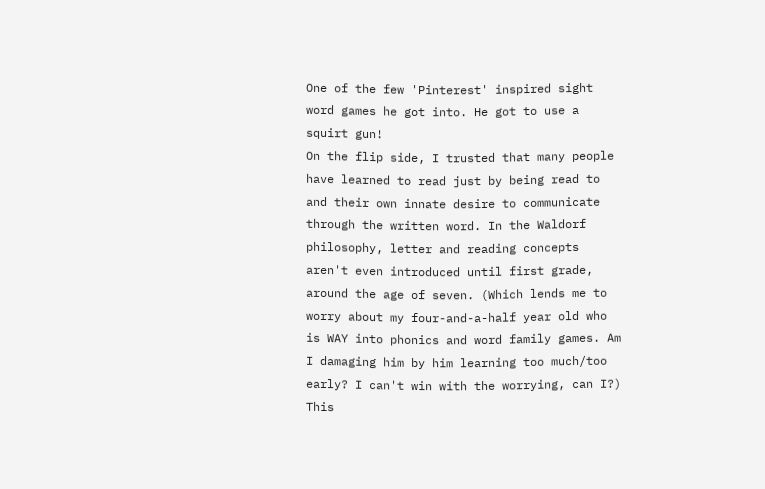One of the few 'Pinterest' inspired sight word games he got into. He got to use a squirt gun!
On the flip side, I trusted that many people have learned to read just by being read to and their own innate desire to communicate through the written word. In the Waldorf philosophy, letter and reading concepts aren't even introduced until first grade, around the age of seven. (Which lends me to worry about my four-and-a-half year old who is WAY into phonics and word family games. Am I damaging him by him learning too much/too early? I can't win with the worrying, can I?) This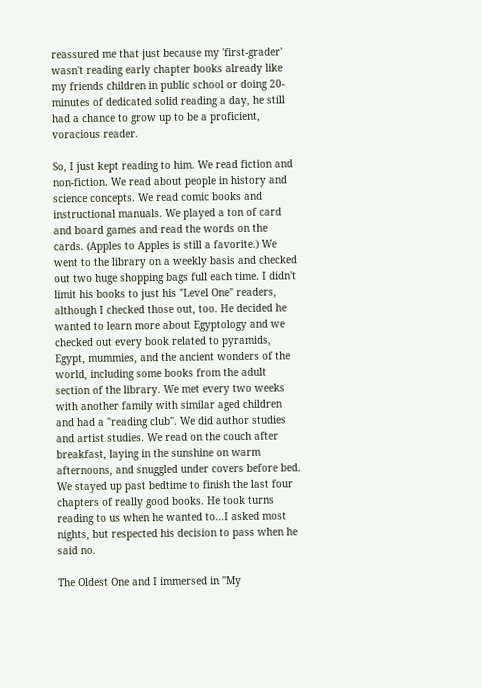reassured me that just because my 'first-grader' wasn't reading early chapter books already like my friends children in public school or doing 20-minutes of dedicated solid reading a day, he still had a chance to grow up to be a proficient, voracious reader.

So, I just kept reading to him. We read fiction and non-fiction. We read about people in history and science concepts. We read comic books and instructional manuals. We played a ton of card and board games and read the words on the cards. (Apples to Apples is still a favorite.) We went to the library on a weekly basis and checked out two huge shopping bags full each time. I didn't limit his books to just his "Level One" readers, although I checked those out, too. He decided he wanted to learn more about Egyptology and we checked out every book related to pyramids, Egypt, mummies, and the ancient wonders of the world, including some books from the adult section of the library. We met every two weeks with another family with similar aged children and had a "reading club". We did author studies and artist studies. We read on the couch after breakfast, laying in the sunshine on warm afternoons, and snuggled under covers before bed. We stayed up past bedtime to finish the last four chapters of really good books. He took turns reading to us when he wanted to...I asked most nights, but respected his decision to pass when he said no.

The Oldest One and I immersed in "My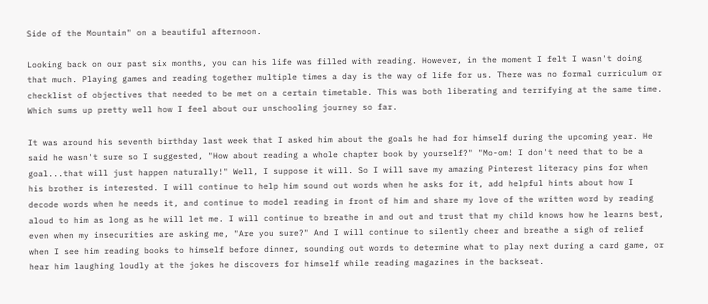Side of the Mountain" on a beautiful afternoon.

Looking back on our past six months, you can his life was filled with reading. However, in the moment I felt I wasn't doing that much. Playing games and reading together multiple times a day is the way of life for us. There was no formal curriculum or checklist of objectives that needed to be met on a certain timetable. This was both liberating and terrifying at the same time. Which sums up pretty well how I feel about our unschooling journey so far.

It was around his seventh birthday last week that I asked him about the goals he had for himself during the upcoming year. He said he wasn't sure so I suggested, "How about reading a whole chapter book by yourself?" "Mo-om! I don't need that to be a goal...that will just happen naturally!" Well, I suppose it will. So I will save my amazing Pinterest literacy pins for when his brother is interested. I will continue to help him sound out words when he asks for it, add helpful hints about how I decode words when he needs it, and continue to model reading in front of him and share my love of the written word by reading aloud to him as long as he will let me. I will continue to breathe in and out and trust that my child knows how he learns best, even when my insecurities are asking me, "Are you sure?" And I will continue to silently cheer and breathe a sigh of relief when I see him reading books to himself before dinner, sounding out words to determine what to play next during a card game, or hear him laughing loudly at the jokes he discovers for himself while reading magazines in the backseat.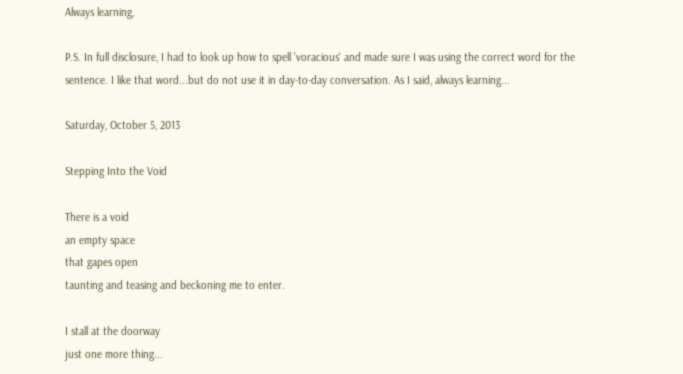Always learning,

P.S. In full disclosure, I had to look up how to spell 'voracious' and made sure I was using the correct word for the sentence. I like that word...but do not use it in day-to-day conversation. As I said, always learning...

Saturday, October 5, 2013

Stepping Into the Void

There is a void
an empty space
that gapes open
taunting and teasing and beckoning me to enter.

I stall at the doorway
just one more thing...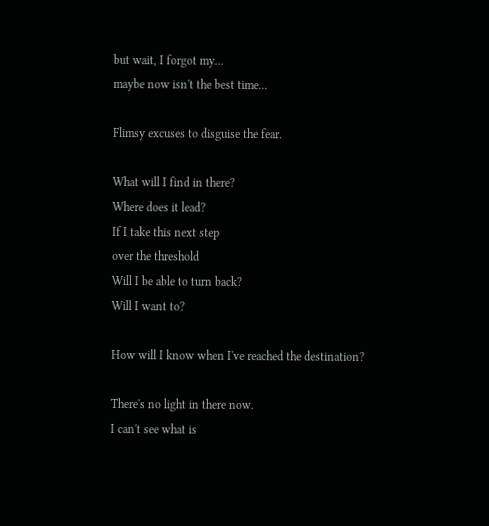but wait, I forgot my...
maybe now isn't the best time...

Flimsy excuses to disguise the fear.

What will I find in there?
Where does it lead?
If I take this next step
over the threshold
Will I be able to turn back?
Will I want to?

How will I know when I've reached the destination?

There's no light in there now.
I can't see what is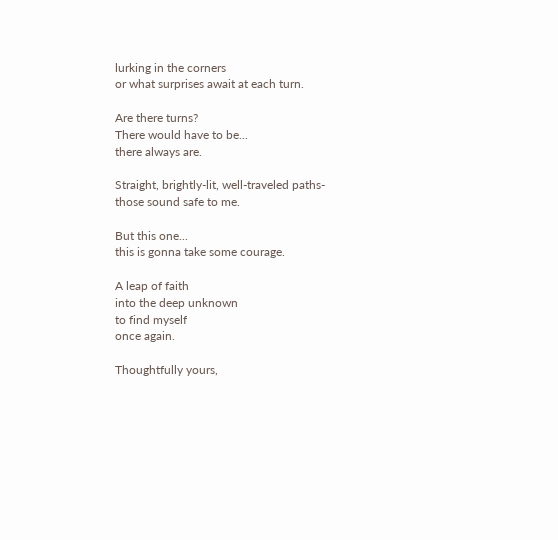lurking in the corners
or what surprises await at each turn.

Are there turns?
There would have to be...
there always are.

Straight, brightly-lit, well-traveled paths-
those sound safe to me.

But this one...
this is gonna take some courage.

A leap of faith
into the deep unknown
to find myself
once again.

Thoughtfully yours,